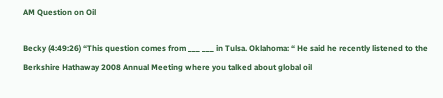AM Question on Oil

Becky (4:49:26) “This question comes from ___ ___ in Tulsa. Oklahoma: “ He said he recently listened to the Berkshire Hathaway 2008 Annual Meeting where you talked about global oil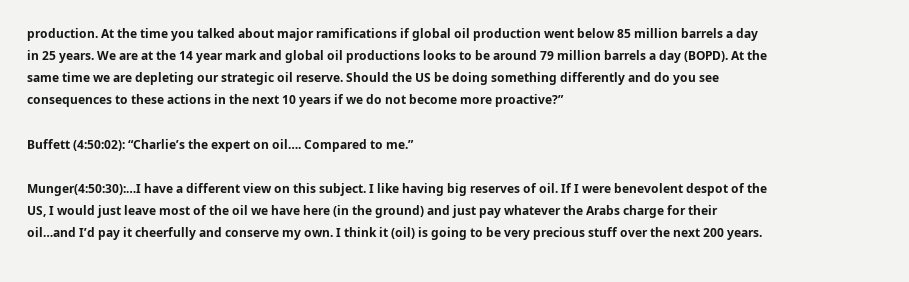production. At the time you talked about major ramifications if global oil production went below 85 million barrels a day in 25 years. We are at the 14 year mark and global oil productions looks to be around 79 million barrels a day (BOPD). At the same time we are depleting our strategic oil reserve. Should the US be doing something differently and do you see consequences to these actions in the next 10 years if we do not become more proactive?”

Buffett (4:50:02): “Charlie’s the expert on oil…. Compared to me.”

Munger(4:50:30):…I have a different view on this subject. I like having big reserves of oil. If I were benevolent despot of the US, I would just leave most of the oil we have here (in the ground) and just pay whatever the Arabs charge for their oil…and I’d pay it cheerfully and conserve my own. I think it (oil) is going to be very precious stuff over the next 200 years.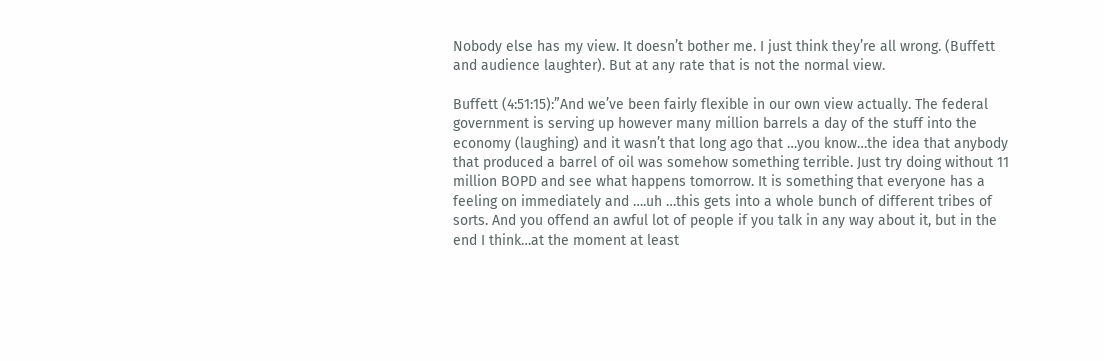Nobody else has my view. It doesn’t bother me. I just think they’re all wrong. (Buffett and audience laughter). But at any rate that is not the normal view.

Buffett (4:51:15):”And we’ve been fairly flexible in our own view actually. The federal government is serving up however many million barrels a day of the stuff into the economy (laughing) and it wasn’t that long ago that …you know…the idea that anybody that produced a barrel of oil was somehow something terrible. Just try doing without 11 million BOPD and see what happens tomorrow. It is something that everyone has a feeling on immediately and ….uh …this gets into a whole bunch of different tribes of sorts. And you offend an awful lot of people if you talk in any way about it, but in the end I think…at the moment at least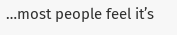…most people feel it’s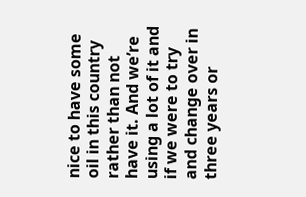nice to have some oil in this country rather than not have it. And we’re using a lot of it and if we were to try and change over in three years or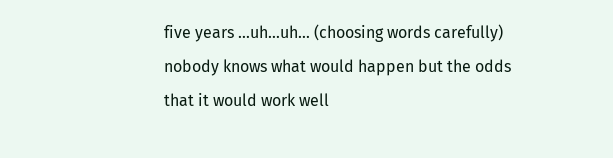five years …uh…uh… (choosing words carefully) nobody knows what would happen but the odds that it would work well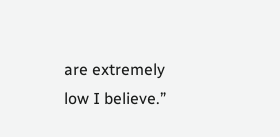are extremely low I believe.”